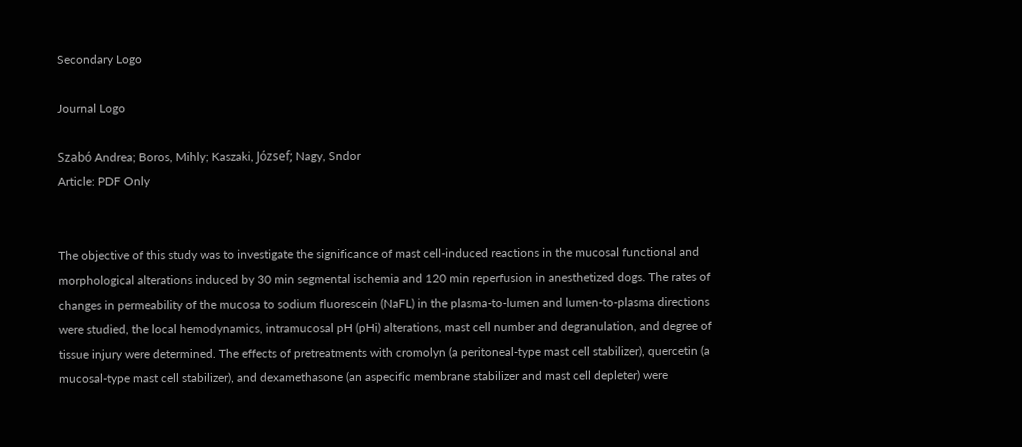Secondary Logo

Journal Logo

Szabó Andrea; Boros, Mihly; Kaszaki, József; Nagy, Sndor
Article: PDF Only


The objective of this study was to investigate the significance of mast cell-induced reactions in the mucosal functional and morphological alterations induced by 30 min segmental ischemia and 120 min reperfusion in anesthetized dogs. The rates of changes in permeability of the mucosa to sodium fluorescein (NaFL) in the plasma-to-lumen and lumen-to-plasma directions were studied, the local hemodynamics, intramucosal pH (pHi) alterations, mast cell number and degranulation, and degree of tissue injury were determined. The effects of pretreatments with cromolyn (a peritoneal-type mast cell stabilizer), quercetin (a mucosal-type mast cell stabilizer), and dexamethasone (an aspecific membrane stabilizer and mast cell depleter) were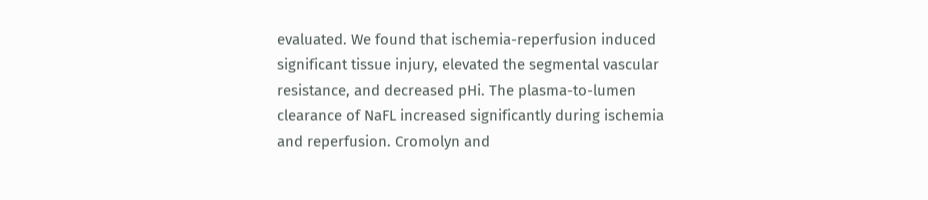evaluated. We found that ischemia-reperfusion induced significant tissue injury, elevated the segmental vascular resistance, and decreased pHi. The plasma-to-lumen clearance of NaFL increased significantly during ischemia and reperfusion. Cromolyn and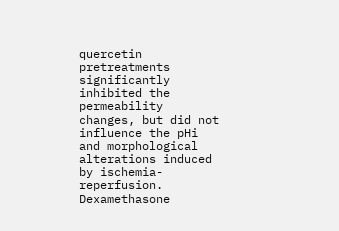quercetin pretreatments significantly inhibited the permeability changes, but did not influence the pHi and morphological alterations induced by ischemia-reperfusion. Dexamethasone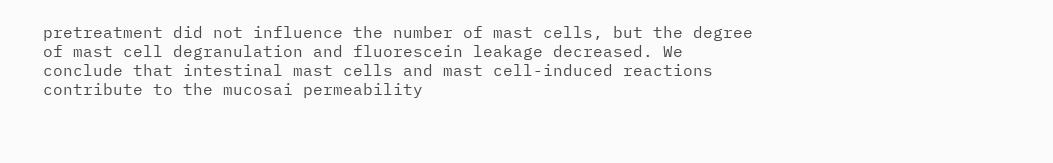pretreatment did not influence the number of mast cells, but the degree of mast cell degranulation and fluorescein leakage decreased. We conclude that intestinal mast cells and mast cell-induced reactions contribute to the mucosai permeability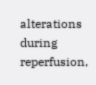alterations during reperfusion,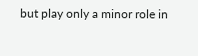but play only a minor role in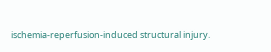ischemia-reperfusion-induced structural injury.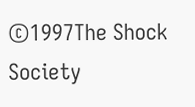©1997The Shock Society